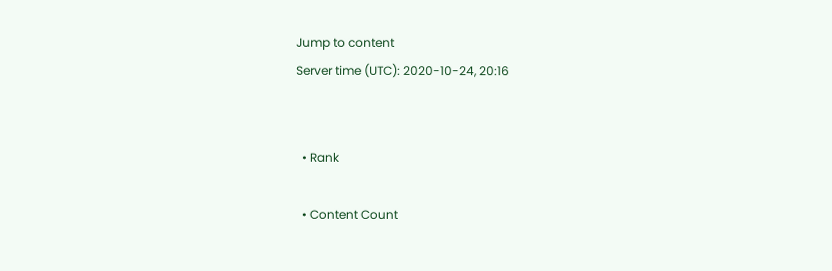Jump to content
Server time (UTC): 2020-10-24, 20:16


  • Rank

  • Content Count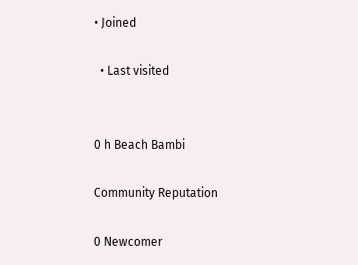• Joined

  • Last visited


0 h Beach Bambi

Community Reputation

0 Newcomer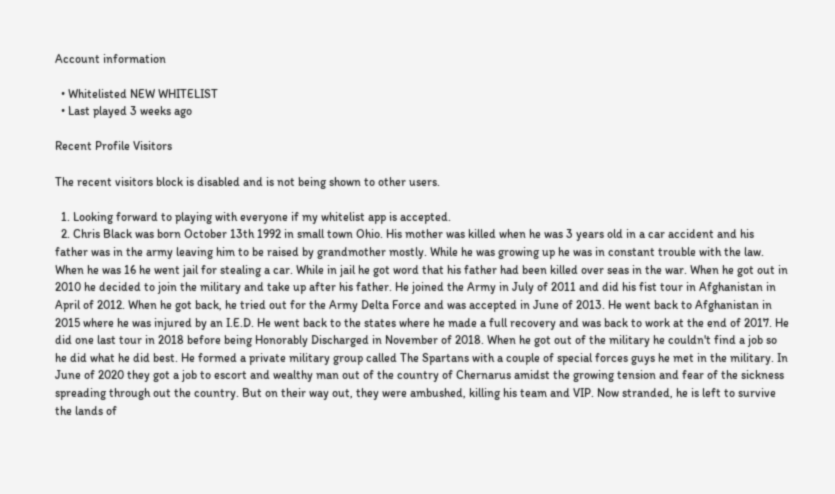Account information

  • Whitelisted NEW WHITELIST
  • Last played 3 weeks ago

Recent Profile Visitors

The recent visitors block is disabled and is not being shown to other users.

  1. Looking forward to playing with everyone if my whitelist app is accepted.
  2. Chris Black was born October 13th 1992 in small town Ohio. His mother was killed when he was 3 years old in a car accident and his father was in the army leaving him to be raised by grandmother mostly. While he was growing up he was in constant trouble with the law. When he was 16 he went jail for stealing a car. While in jail he got word that his father had been killed over seas in the war. When he got out in 2010 he decided to join the military and take up after his father. He joined the Army in July of 2011 and did his fist tour in Afghanistan in April of 2012. When he got back, he tried out for the Army Delta Force and was accepted in June of 2013. He went back to Afghanistan in 2015 where he was injured by an I.E.D. He went back to the states where he made a full recovery and was back to work at the end of 2017. He did one last tour in 2018 before being Honorably Discharged in November of 2018. When he got out of the military he couldn't find a job so he did what he did best. He formed a private military group called The Spartans with a couple of special forces guys he met in the military. In June of 2020 they got a job to escort and wealthy man out of the country of Chernarus amidst the growing tension and fear of the sickness spreading through out the country. But on their way out, they were ambushed, killing his team and VIP. Now stranded, he is left to survive the lands of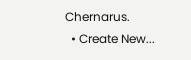Chernarus.
  • Create New...